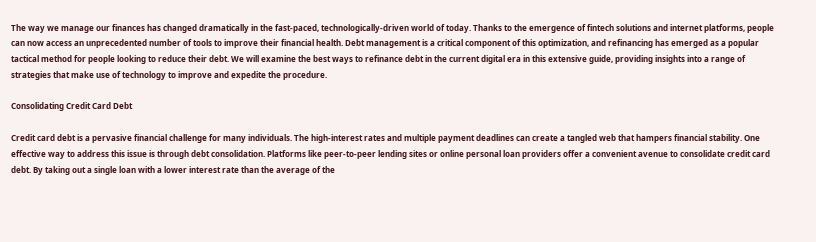The way we manage our finances has changed dramatically in the fast-paced, technologically-driven world of today. Thanks to the emergence of fintech solutions and internet platforms, people can now access an unprecedented number of tools to improve their financial health. Debt management is a critical component of this optimization, and refinancing has emerged as a popular tactical method for people looking to reduce their debt. We will examine the best ways to refinance debt in the current digital era in this extensive guide, providing insights into a range of strategies that make use of technology to improve and expedite the procedure.

Consolidating Credit Card Debt

Credit card debt is a pervasive financial challenge for many individuals. The high-interest rates and multiple payment deadlines can create a tangled web that hampers financial stability. One effective way to address this issue is through debt consolidation. Platforms like peer-to-peer lending sites or online personal loan providers offer a convenient avenue to consolidate credit card debt. By taking out a single loan with a lower interest rate than the average of the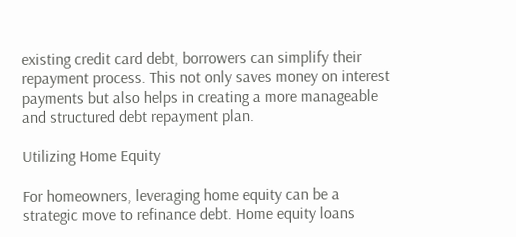existing credit card debt, borrowers can simplify their repayment process. This not only saves money on interest payments but also helps in creating a more manageable and structured debt repayment plan.

Utilizing Home Equity

For homeowners, leveraging home equity can be a strategic move to refinance debt. Home equity loans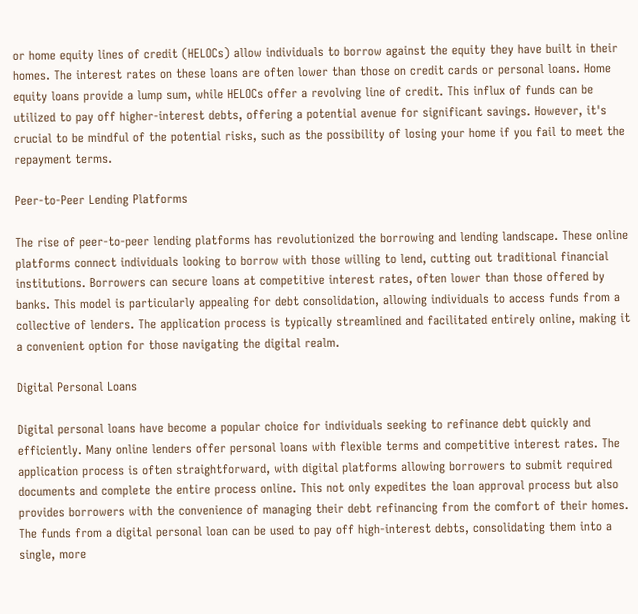or home equity lines of credit (HELOCs) allow individuals to borrow against the equity they have built in their homes. The interest rates on these loans are often lower than those on credit cards or personal loans. Home equity loans provide a lump sum, while HELOCs offer a revolving line of credit. This influx of funds can be utilized to pay off higher-interest debts, offering a potential avenue for significant savings. However, it's crucial to be mindful of the potential risks, such as the possibility of losing your home if you fail to meet the repayment terms.

Peer-to-Peer Lending Platforms

The rise of peer-to-peer lending platforms has revolutionized the borrowing and lending landscape. These online platforms connect individuals looking to borrow with those willing to lend, cutting out traditional financial institutions. Borrowers can secure loans at competitive interest rates, often lower than those offered by banks. This model is particularly appealing for debt consolidation, allowing individuals to access funds from a collective of lenders. The application process is typically streamlined and facilitated entirely online, making it a convenient option for those navigating the digital realm.

Digital Personal Loans

Digital personal loans have become a popular choice for individuals seeking to refinance debt quickly and efficiently. Many online lenders offer personal loans with flexible terms and competitive interest rates. The application process is often straightforward, with digital platforms allowing borrowers to submit required documents and complete the entire process online. This not only expedites the loan approval process but also provides borrowers with the convenience of managing their debt refinancing from the comfort of their homes. The funds from a digital personal loan can be used to pay off high-interest debts, consolidating them into a single, more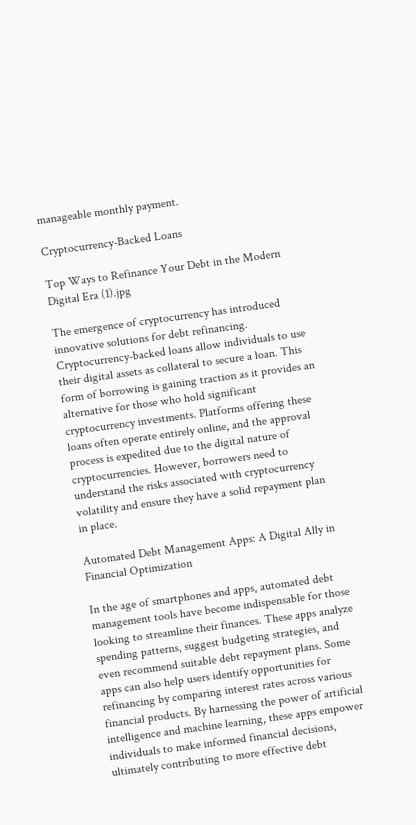manageable monthly payment.

Cryptocurrency-Backed Loans

Top Ways to Refinance Your Debt in the Modern Digital Era (1).jpg

The emergence of cryptocurrency has introduced innovative solutions for debt refinancing. Cryptocurrency-backed loans allow individuals to use their digital assets as collateral to secure a loan. This form of borrowing is gaining traction as it provides an alternative for those who hold significant cryptocurrency investments. Platforms offering these loans often operate entirely online, and the approval process is expedited due to the digital nature of cryptocurrencies. However, borrowers need to understand the risks associated with cryptocurrency volatility and ensure they have a solid repayment plan in place.

Automated Debt Management Apps: A Digital Ally in Financial Optimization

In the age of smartphones and apps, automated debt management tools have become indispensable for those looking to streamline their finances. These apps analyze spending patterns, suggest budgeting strategies, and even recommend suitable debt repayment plans. Some apps can also help users identify opportunities for refinancing by comparing interest rates across various financial products. By harnessing the power of artificial intelligence and machine learning, these apps empower individuals to make informed financial decisions, ultimately contributing to more effective debt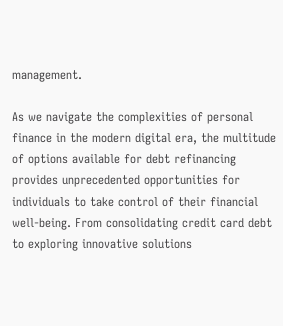management.

As we navigate the complexities of personal finance in the modern digital era, the multitude of options available for debt refinancing provides unprecedented opportunities for individuals to take control of their financial well-being. From consolidating credit card debt to exploring innovative solutions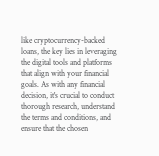like cryptocurrency-backed loans, the key lies in leveraging the digital tools and platforms that align with your financial goals. As with any financial decision, it's crucial to conduct thorough research, understand the terms and conditions, and ensure that the chosen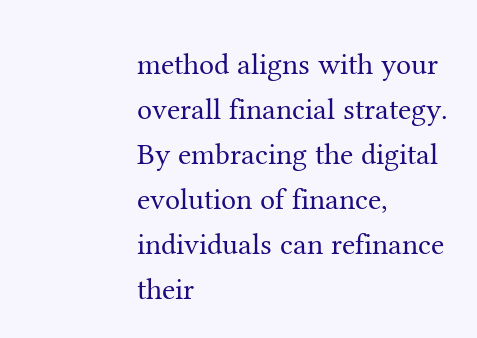method aligns with your overall financial strategy. By embracing the digital evolution of finance, individuals can refinance their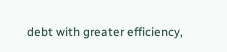debt with greater efficiency,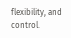flexibility, and control.